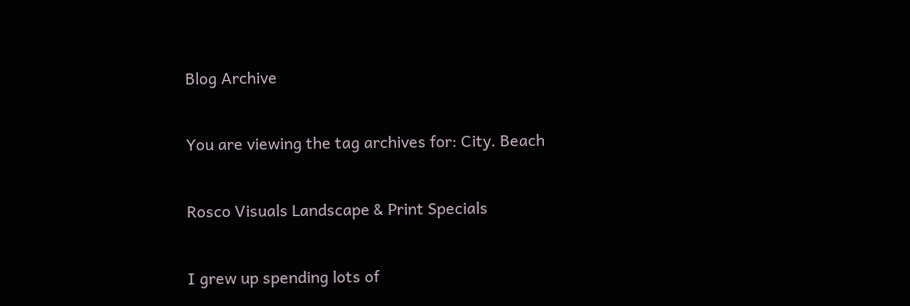Blog Archive

You are viewing the tag archives for: City. Beach

Rosco Visuals Landscape & Print Specials

I grew up spending lots of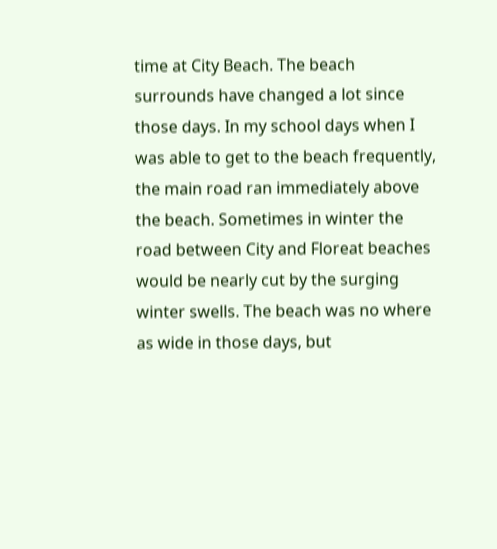time at City Beach. The beach surrounds have changed a lot since those days. In my school days when I was able to get to the beach frequently, the main road ran immediately above the beach. Sometimes in winter the road between City and Floreat beaches would be nearly cut by the surging winter swells. The beach was no where as wide in those days, but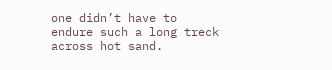one didn’t have to endure such a long treck across hot sand.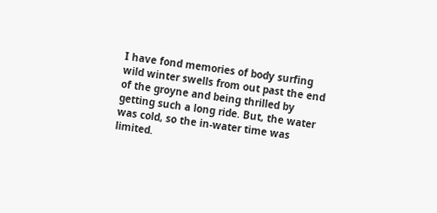I have fond memories of body surfing wild winter swells from out past the end of the groyne and being thrilled by getting such a long ride. But, the water was cold, so the in-water time was limited.